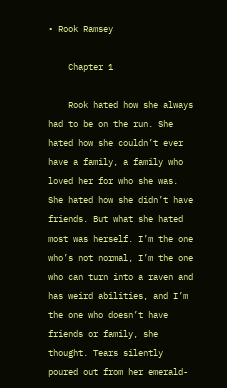• Rook Ramsey

    Chapter 1

    Rook hated how she always had to be on the run. She hated how she couldn’t ever have a family, a family who loved her for who she was. She hated how she didn’t have friends. But what she hated most was herself. I’m the one who’s not normal, I’m the one who can turn into a raven and has weird abilities, and I’m the one who doesn’t have friends or family, she thought. Tears silently poured out from her emerald-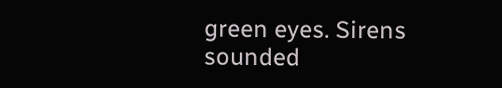green eyes. Sirens sounded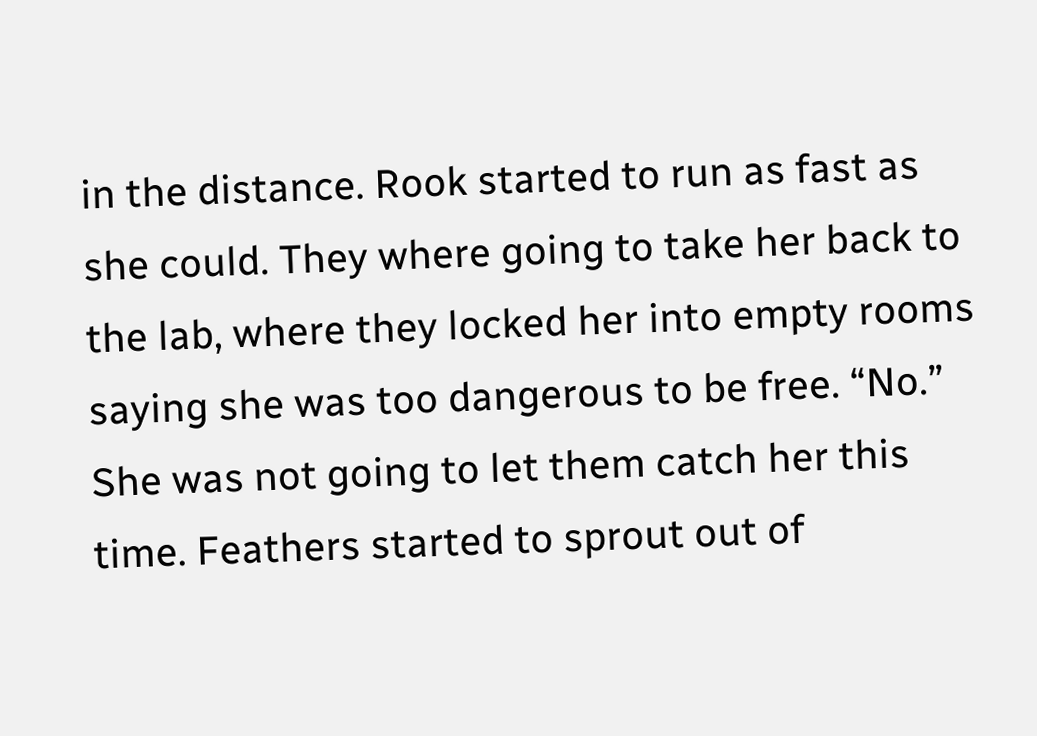in the distance. Rook started to run as fast as she could. They where going to take her back to the lab, where they locked her into empty rooms saying she was too dangerous to be free. “No.” She was not going to let them catch her this time. Feathers started to sprout out of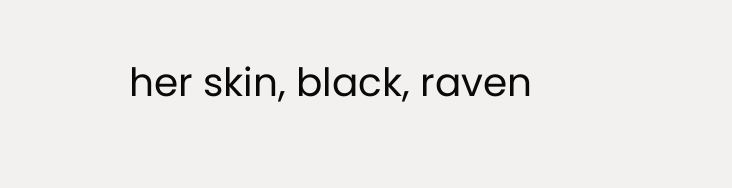her skin, black, raven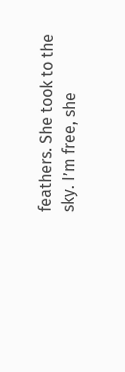feathers. She took to the sky. I’m free, she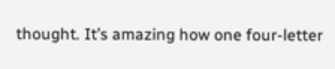thought. It’s amazing how one four-letter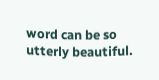word can be so utterly beautiful.